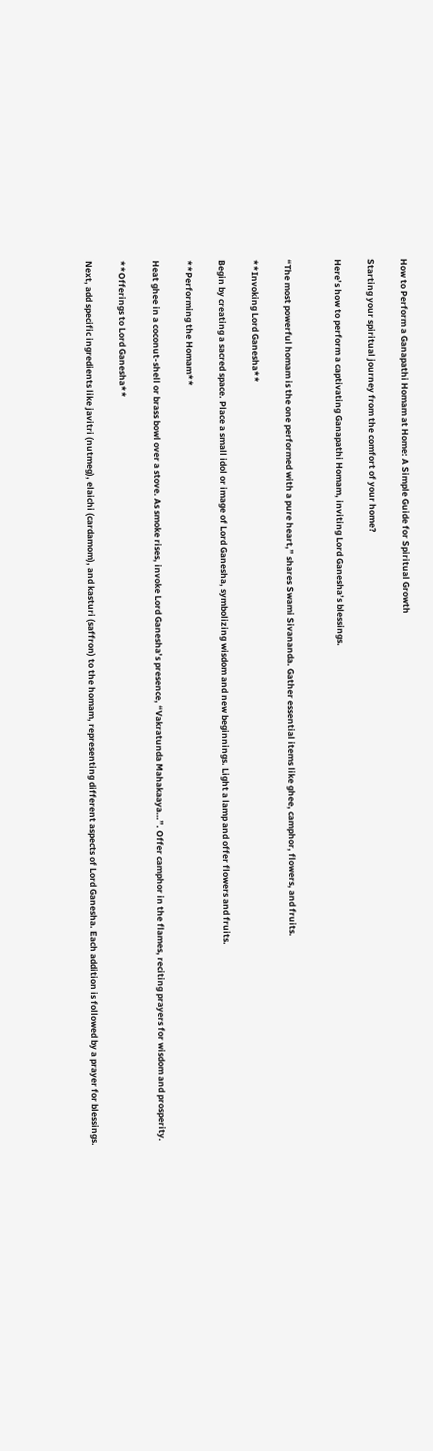How to Perform a Ganapathi Homam at Home: A Simple Guide for Spiritual Growth

Starting your spiritual journey from the comfort of your home?

Here’s how to perform a captivating Ganapathi Homam, inviting Lord Ganesha’s blessings.


“The most powerful homam is the one performed with a pure heart,” shares Swami Sivananda. Gather essential items like ghee, camphor, flowers, and fruits.

**Invoking Lord Ganesha**

Begin by creating a sacred space. Place a small idol or image of Lord Ganesha, symbolizing wisdom and new beginnings. Light a lamp and offer flowers and fruits.

**Performing the Homam**

Heat ghee in a coconut-shell or brass bowl over a stove. As smoke rises, invoke Lord Ganesha’s presence, “Vakratunda Mahakaaya…”. Offer camphor in the flames, reciting prayers for wisdom and prosperity.

**Offerings to Lord Ganesha**

Next, add specific ingredients like javitri (nutmeg), elaichi (cardamom), and kasturi (saffron) to the homam, representing different aspects of Lord Ganesha. Each addition is followed by a prayer for blessings.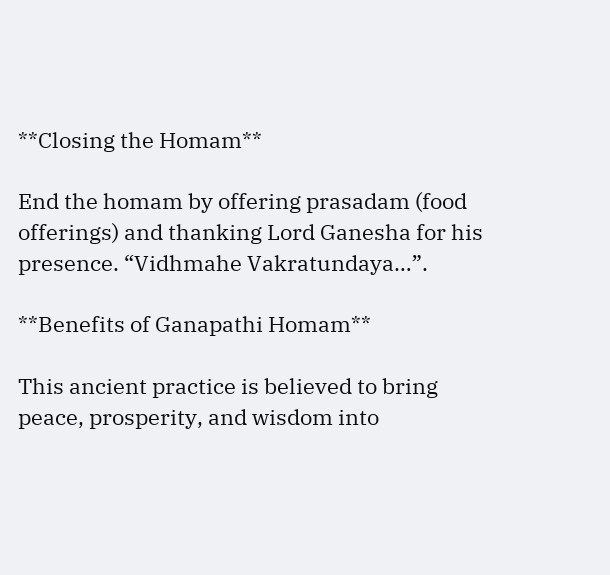**Closing the Homam**

End the homam by offering prasadam (food offerings) and thanking Lord Ganesha for his presence. “Vidhmahe Vakratundaya…”.

**Benefits of Ganapathi Homam**

This ancient practice is believed to bring peace, prosperity, and wisdom into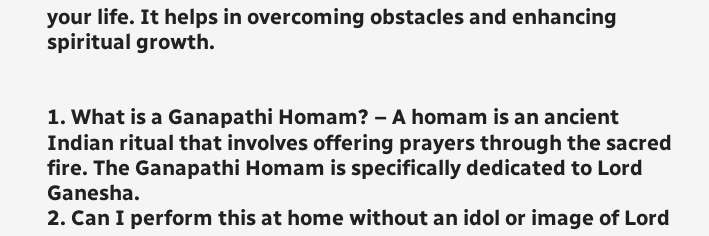your life. It helps in overcoming obstacles and enhancing spiritual growth.


1. What is a Ganapathi Homam? – A homam is an ancient Indian ritual that involves offering prayers through the sacred fire. The Ganapathi Homam is specifically dedicated to Lord Ganesha.
2. Can I perform this at home without an idol or image of Lord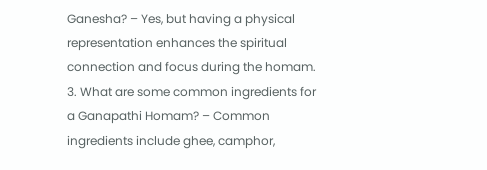Ganesha? – Yes, but having a physical representation enhances the spiritual connection and focus during the homam.
3. What are some common ingredients for a Ganapathi Homam? – Common ingredients include ghee, camphor,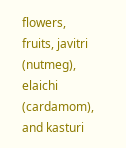flowers, fruits, javitri (nutmeg), elaichi (cardamom), and kasturi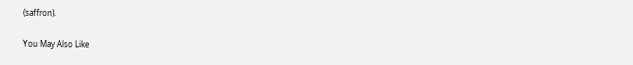(saffron).

You May Also Like